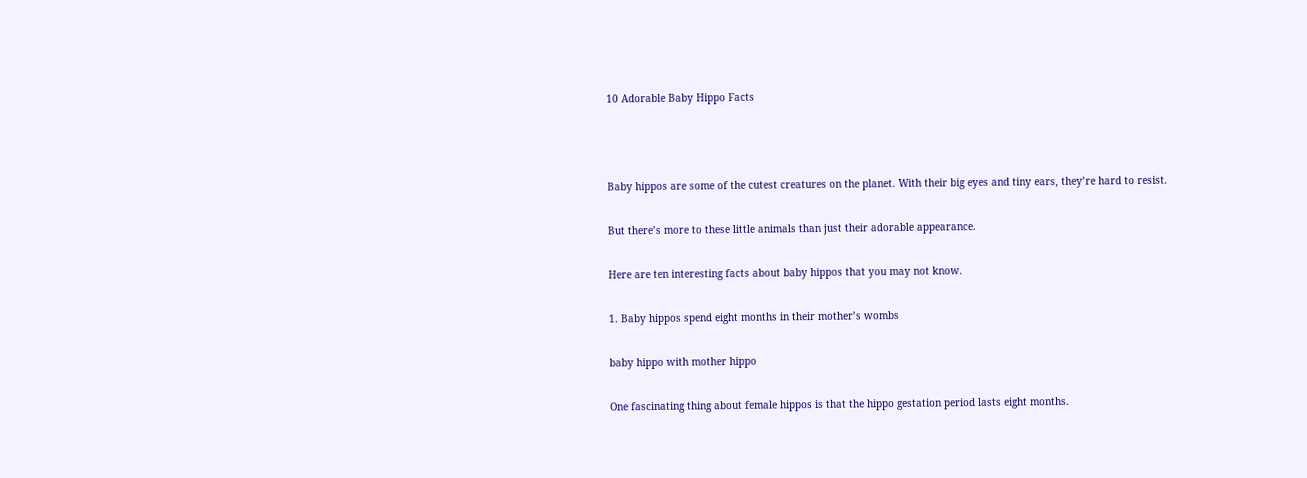10 Adorable Baby Hippo Facts



Baby hippos are some of the cutest creatures on the planet. With their big eyes and tiny ears, they’re hard to resist.

But there’s more to these little animals than just their adorable appearance.

Here are ten interesting facts about baby hippos that you may not know.

1. Baby hippos spend eight months in their mother’s wombs

baby hippo with mother hippo

One fascinating thing about female hippos is that the hippo gestation period lasts eight months.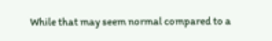While that may seem normal compared to a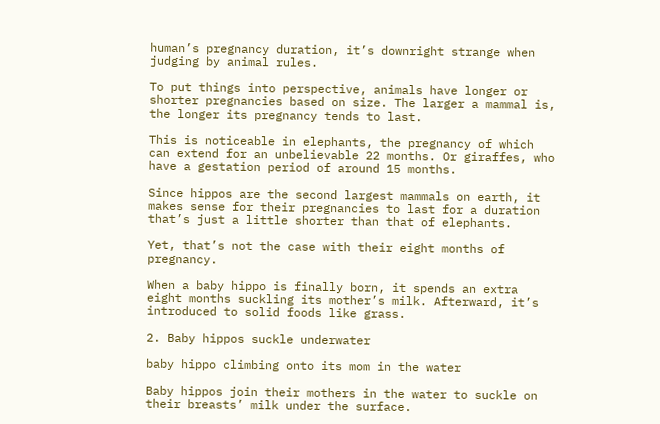human’s pregnancy duration, it’s downright strange when judging by animal rules.

To put things into perspective, animals have longer or shorter pregnancies based on size. The larger a mammal is, the longer its pregnancy tends to last.

This is noticeable in elephants, the pregnancy of which can extend for an unbelievable 22 months. Or giraffes, who have a gestation period of around 15 months.

Since hippos are the second largest mammals on earth, it makes sense for their pregnancies to last for a duration that’s just a little shorter than that of elephants.

Yet, that’s not the case with their eight months of pregnancy.

When a baby hippo is finally born, it spends an extra eight months suckling its mother’s milk. Afterward, it’s introduced to solid foods like grass.

2. Baby hippos suckle underwater

baby hippo climbing onto its mom in the water

Baby hippos join their mothers in the water to suckle on their breasts’ milk under the surface.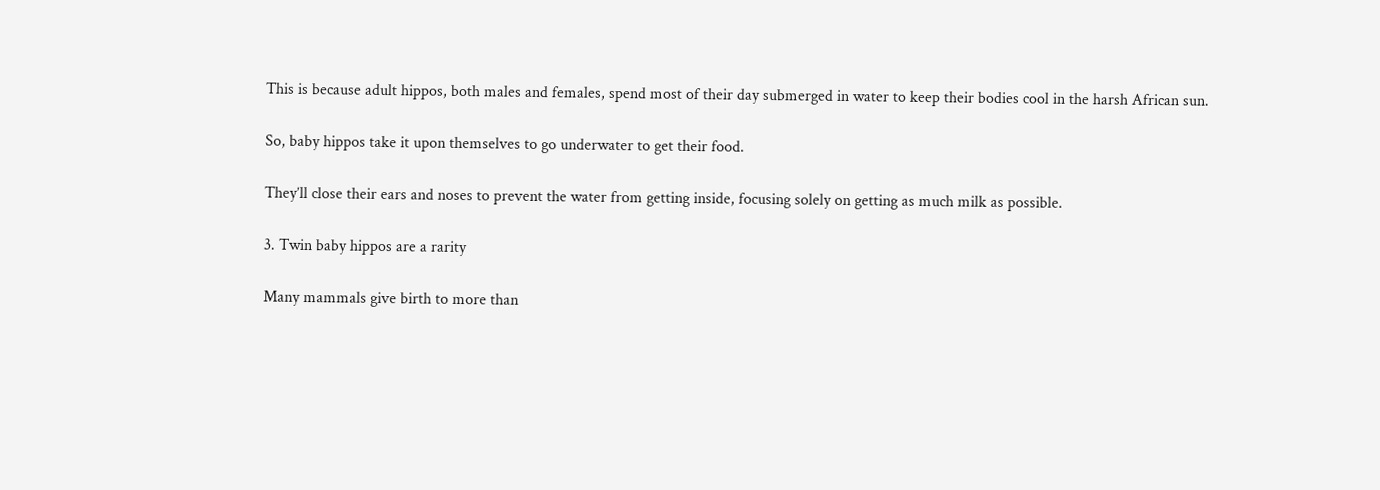This is because adult hippos, both males and females, spend most of their day submerged in water to keep their bodies cool in the harsh African sun.

So, baby hippos take it upon themselves to go underwater to get their food.

They’ll close their ears and noses to prevent the water from getting inside, focusing solely on getting as much milk as possible.

3. Twin baby hippos are a rarity

Many mammals give birth to more than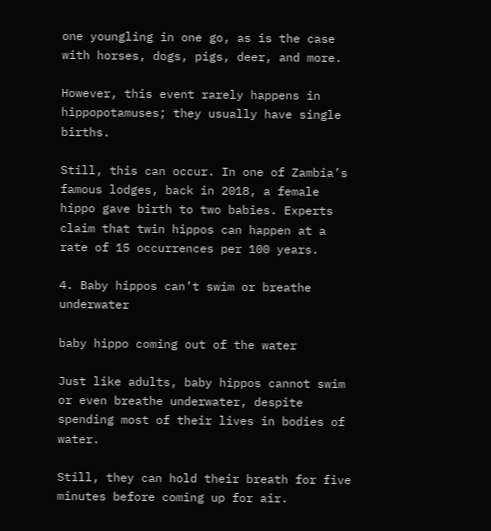one youngling in one go, as is the case with horses, dogs, pigs, deer, and more.

However, this event rarely happens in hippopotamuses; they usually have single births.

Still, this can occur. In one of Zambia’s famous lodges, back in 2018, a female hippo gave birth to two babies. Experts claim that twin hippos can happen at a rate of 15 occurrences per 100 years.

4. Baby hippos can’t swim or breathe underwater

baby hippo coming out of the water

Just like adults, baby hippos cannot swim or even breathe underwater, despite spending most of their lives in bodies of water.

Still, they can hold their breath for five minutes before coming up for air.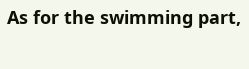As for the swimming part,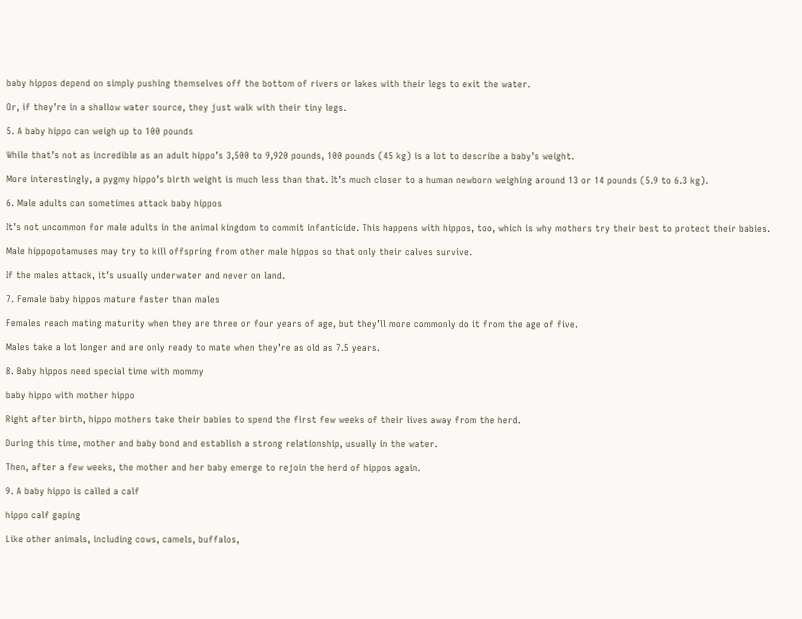baby hippos depend on simply pushing themselves off the bottom of rivers or lakes with their legs to exit the water.

Or, if they’re in a shallow water source, they just walk with their tiny legs.

5. A baby hippo can weigh up to 100 pounds

While that’s not as incredible as an adult hippo’s 3,500 to 9,920 pounds, 100 pounds (45 kg) is a lot to describe a baby’s weight.

More interestingly, a pygmy hippo’s birth weight is much less than that. It’s much closer to a human newborn weighing around 13 or 14 pounds (5.9 to 6.3 kg).

6. Male adults can sometimes attack baby hippos

It’s not uncommon for male adults in the animal kingdom to commit infanticide. This happens with hippos, too, which is why mothers try their best to protect their babies.

Male hippopotamuses may try to kill offspring from other male hippos so that only their calves survive.

If the males attack, it’s usually underwater and never on land.

7. Female baby hippos mature faster than males

Females reach mating maturity when they are three or four years of age, but they’ll more commonly do it from the age of five.

Males take a lot longer and are only ready to mate when they’re as old as 7.5 years.

8. Baby hippos need special time with mommy

baby hippo with mother hippo

Right after birth, hippo mothers take their babies to spend the first few weeks of their lives away from the herd.

During this time, mother and baby bond and establish a strong relationship, usually in the water.

Then, after a few weeks, the mother and her baby emerge to rejoin the herd of hippos again.

9. A baby hippo is called a calf

hippo calf gaping

Like other animals, including cows, camels, buffalos,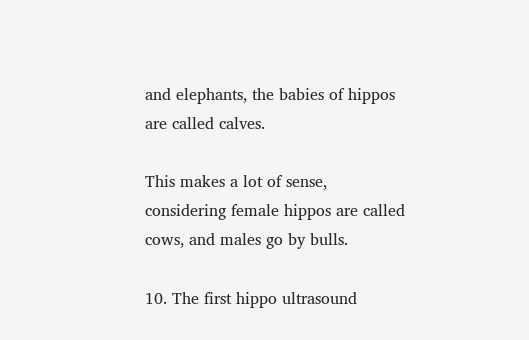and elephants, the babies of hippos are called calves.

This makes a lot of sense, considering female hippos are called cows, and males go by bulls.

10. The first hippo ultrasound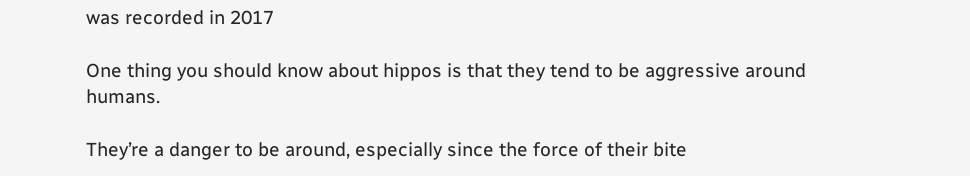was recorded in 2017

One thing you should know about hippos is that they tend to be aggressive around humans.

They’re a danger to be around, especially since the force of their bite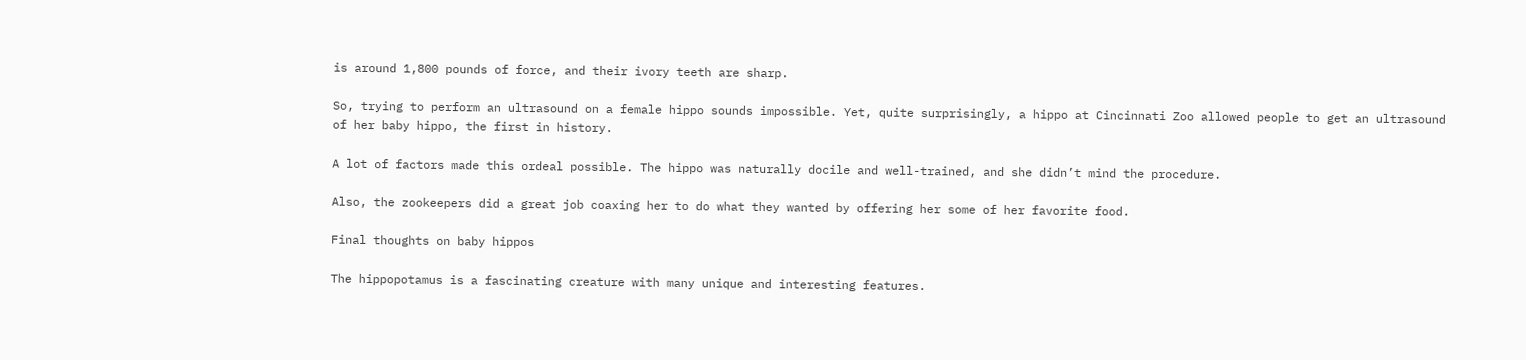is around 1,800 pounds of force, and their ivory teeth are sharp.

So, trying to perform an ultrasound on a female hippo sounds impossible. Yet, quite surprisingly, a hippo at Cincinnati Zoo allowed people to get an ultrasound of her baby hippo, the first in history.

A lot of factors made this ordeal possible. The hippo was naturally docile and well-trained, and she didn’t mind the procedure.

Also, the zookeepers did a great job coaxing her to do what they wanted by offering her some of her favorite food.

Final thoughts on baby hippos

The hippopotamus is a fascinating creature with many unique and interesting features.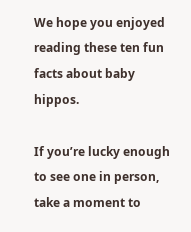We hope you enjoyed reading these ten fun facts about baby hippos.

If you’re lucky enough to see one in person, take a moment to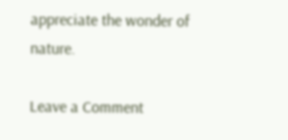appreciate the wonder of nature.

Leave a Comment